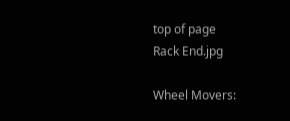top of page
Rack End.jpg

Wheel Movers: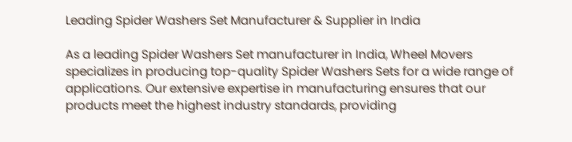Leading Spider Washers Set Manufacturer & Supplier in India

As a leading Spider Washers Set manufacturer in India, Wheel Movers specializes in producing top-quality Spider Washers Sets for a wide range of applications. Our extensive expertise in manufacturing ensures that our products meet the highest industry standards, providing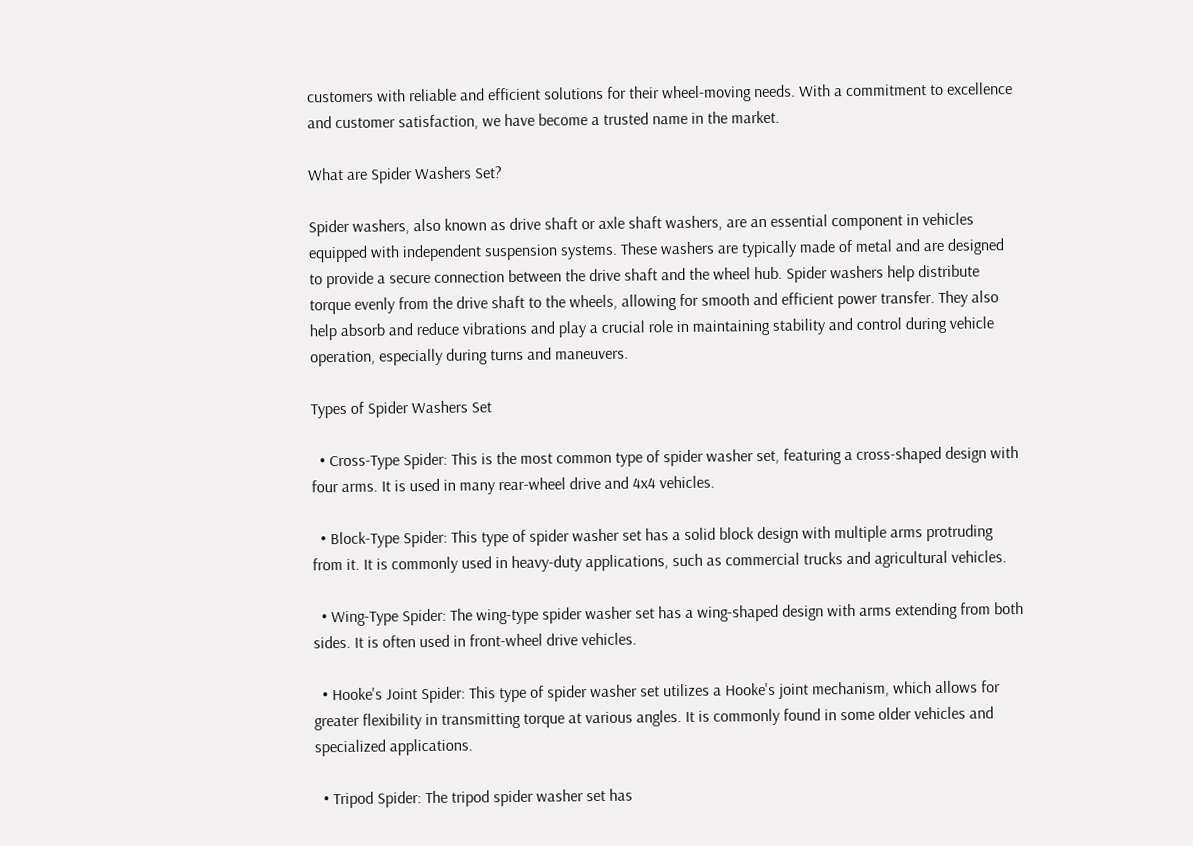customers with reliable and efficient solutions for their wheel-moving needs. With a commitment to excellence and customer satisfaction, we have become a trusted name in the market.

What are Spider Washers Set?

Spider washers, also known as drive shaft or axle shaft washers, are an essential component in vehicles equipped with independent suspension systems. These washers are typically made of metal and are designed to provide a secure connection between the drive shaft and the wheel hub. Spider washers help distribute torque evenly from the drive shaft to the wheels, allowing for smooth and efficient power transfer. They also help absorb and reduce vibrations and play a crucial role in maintaining stability and control during vehicle operation, especially during turns and maneuvers.

Types of Spider Washers Set

  • Cross-Type Spider: This is the most common type of spider washer set, featuring a cross-shaped design with four arms. It is used in many rear-wheel drive and 4x4 vehicles.

  • Block-Type Spider: This type of spider washer set has a solid block design with multiple arms protruding from it. It is commonly used in heavy-duty applications, such as commercial trucks and agricultural vehicles.

  • Wing-Type Spider: The wing-type spider washer set has a wing-shaped design with arms extending from both sides. It is often used in front-wheel drive vehicles.

  • Hooke's Joint Spider: This type of spider washer set utilizes a Hooke's joint mechanism, which allows for greater flexibility in transmitting torque at various angles. It is commonly found in some older vehicles and specialized applications.

  • Tripod Spider: The tripod spider washer set has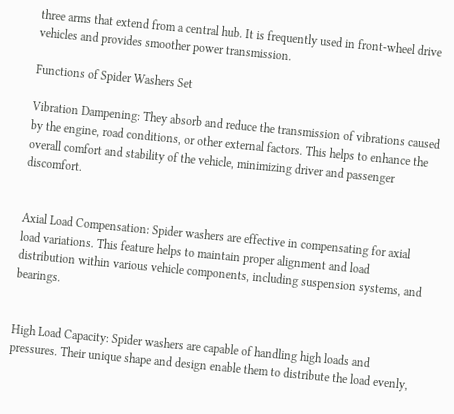three arms that extend from a central hub. It is frequently used in front-wheel drive vehicles and provides smoother power transmission.

Functions of Spider Washers Set

Vibration Dampening: They absorb and reduce the transmission of vibrations caused by the engine, road conditions, or other external factors. This helps to enhance the overall comfort and stability of the vehicle, minimizing driver and passenger discomfort.


Axial Load Compensation: Spider washers are effective in compensating for axial load variations. This feature helps to maintain proper alignment and load distribution within various vehicle components, including suspension systems, and bearings.


High Load Capacity: Spider washers are capable of handling high loads and pressures. Their unique shape and design enable them to distribute the load evenly,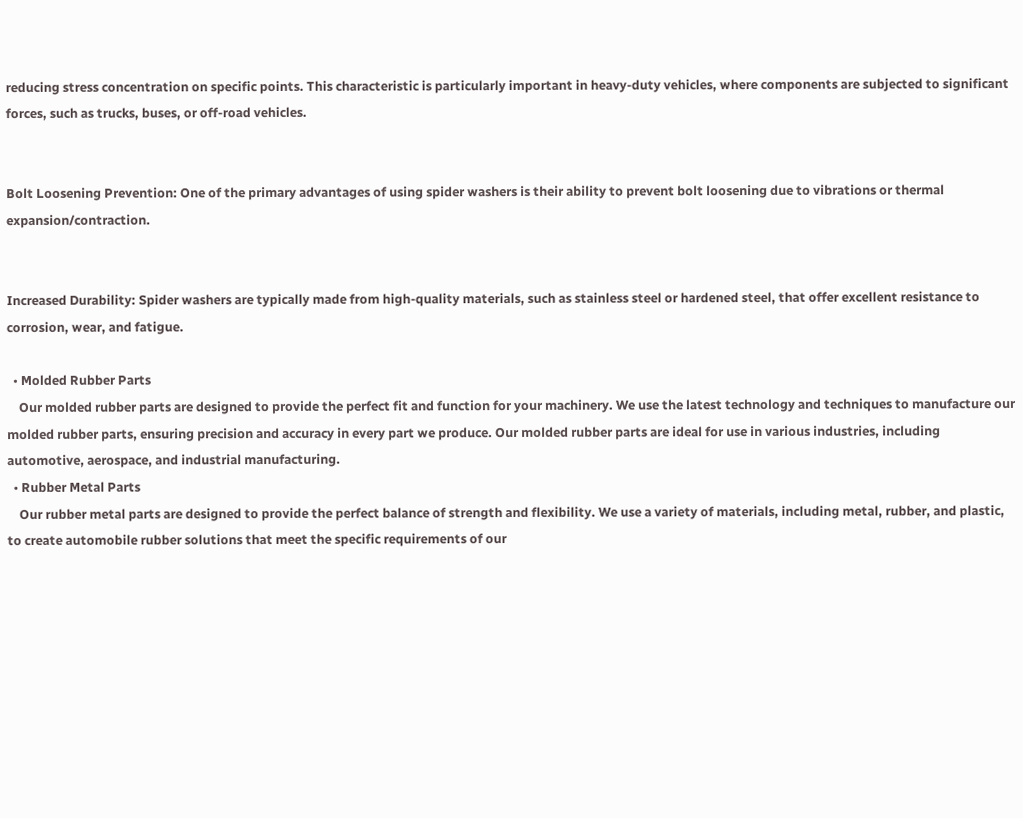reducing stress concentration on specific points. This characteristic is particularly important in heavy-duty vehicles, where components are subjected to significant forces, such as trucks, buses, or off-road vehicles.


Bolt Loosening Prevention: One of the primary advantages of using spider washers is their ability to prevent bolt loosening due to vibrations or thermal expansion/contraction.


Increased Durability: Spider washers are typically made from high-quality materials, such as stainless steel or hardened steel, that offer excellent resistance to corrosion, wear, and fatigue.

  • Molded Rubber Parts
    Our molded rubber parts are designed to provide the perfect fit and function for your machinery. We use the latest technology and techniques to manufacture our molded rubber parts, ensuring precision and accuracy in every part we produce. Our molded rubber parts are ideal for use in various industries, including automotive, aerospace, and industrial manufacturing.
  • Rubber Metal Parts
    Our rubber metal parts are designed to provide the perfect balance of strength and flexibility. We use a variety of materials, including metal, rubber, and plastic, to create automobile rubber solutions that meet the specific requirements of our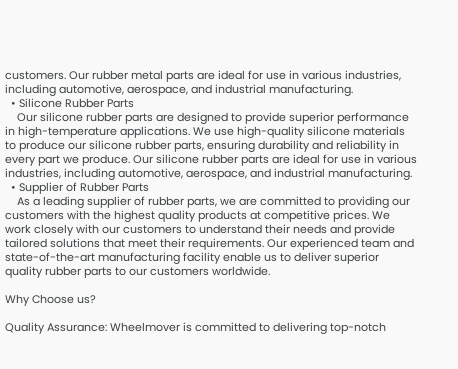customers. Our rubber metal parts are ideal for use in various industries, including automotive, aerospace, and industrial manufacturing.
  • Silicone Rubber Parts
    Our silicone rubber parts are designed to provide superior performance in high-temperature applications. We use high-quality silicone materials to produce our silicone rubber parts, ensuring durability and reliability in every part we produce. Our silicone rubber parts are ideal for use in various industries, including automotive, aerospace, and industrial manufacturing.
  • Supplier of Rubber Parts
    As a leading supplier of rubber parts, we are committed to providing our customers with the highest quality products at competitive prices. We work closely with our customers to understand their needs and provide tailored solutions that meet their requirements. Our experienced team and state-of-the-art manufacturing facility enable us to deliver superior quality rubber parts to our customers worldwide.

Why Choose us?

Quality Assurance: Wheelmover is committed to delivering top-notch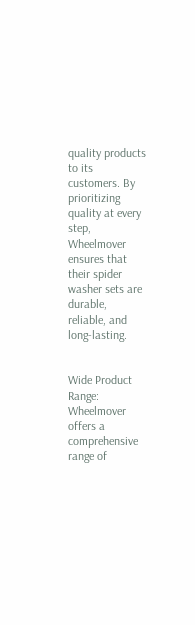quality products to its customers. By prioritizing quality at every step, Wheelmover ensures that their spider washer sets are durable, reliable, and long-lasting.


Wide Product Range: Wheelmover offers a comprehensive range of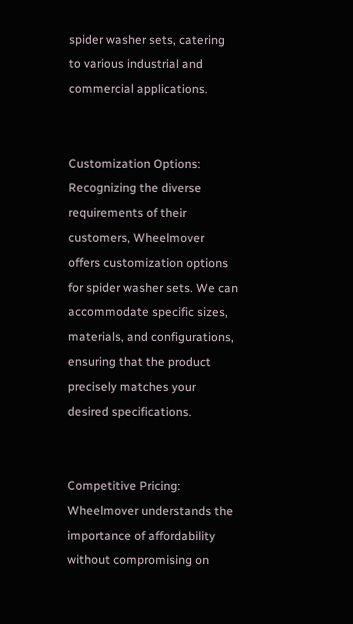spider washer sets, catering to various industrial and commercial applications.


Customization Options: Recognizing the diverse requirements of their customers, Wheelmover offers customization options for spider washer sets. We can accommodate specific sizes, materials, and configurations, ensuring that the product precisely matches your desired specifications.


Competitive Pricing: Wheelmover understands the importance of affordability without compromising on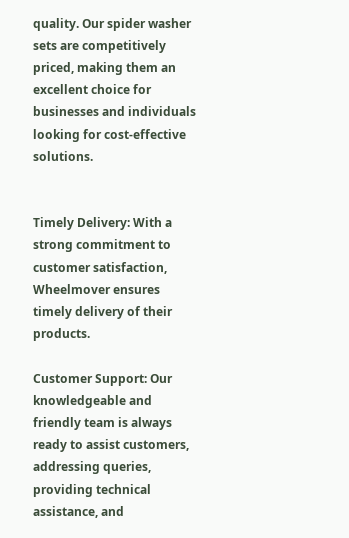quality. Our spider washer sets are competitively priced, making them an excellent choice for businesses and individuals looking for cost-effective solutions.


Timely Delivery: With a strong commitment to customer satisfaction, Wheelmover ensures timely delivery of their products.

Customer Support: Our knowledgeable and friendly team is always ready to assist customers, addressing queries, providing technical assistance, and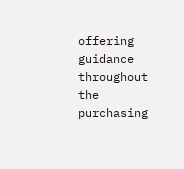offering guidance throughout the purchasing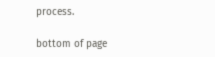process.

bottom of page